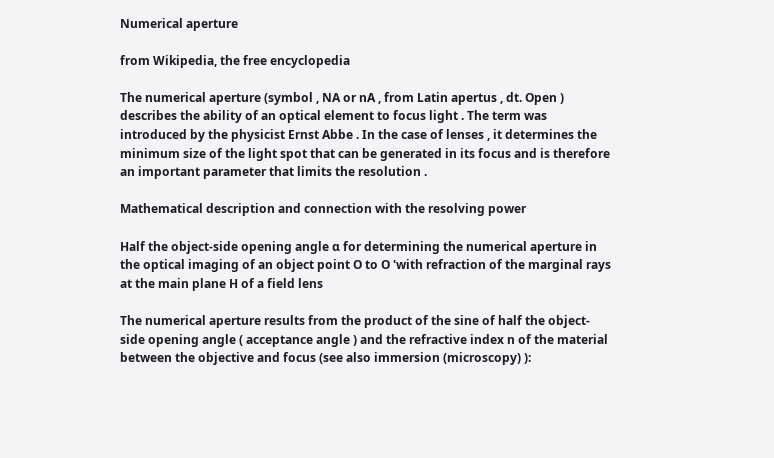Numerical aperture

from Wikipedia, the free encyclopedia

The numerical aperture (symbol , NA or nA , from Latin apertus , dt. Open ) describes the ability of an optical element to focus light . The term was introduced by the physicist Ernst Abbe . In the case of lenses , it determines the minimum size of the light spot that can be generated in its focus and is therefore an important parameter that limits the resolution .

Mathematical description and connection with the resolving power

Half the object-side opening angle α for determining the numerical aperture in the optical imaging of an object point O to O 'with refraction of the marginal rays at the main plane H of a field lens

The numerical aperture results from the product of the sine of half the object-side opening angle ( acceptance angle ) and the refractive index n of the material between the objective and focus (see also immersion (microscopy) ):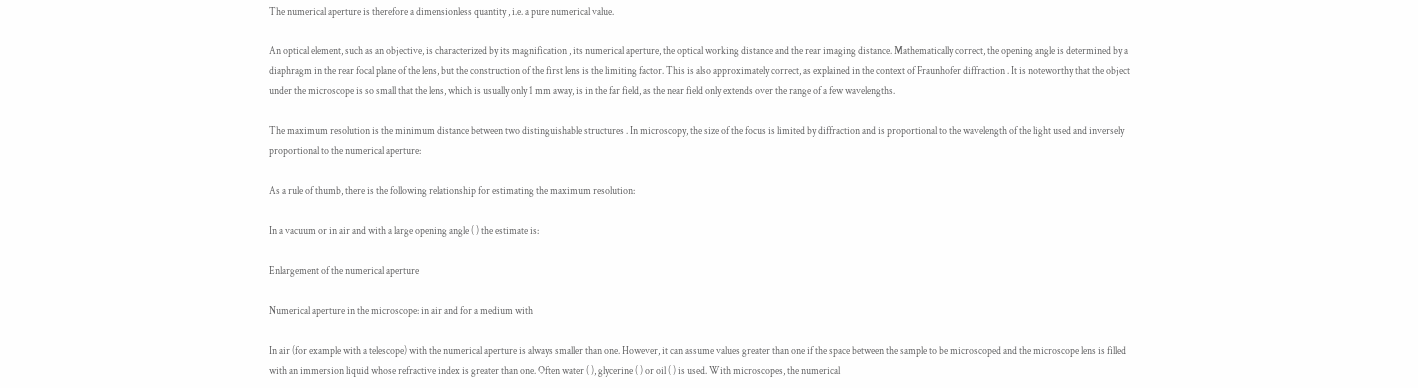The numerical aperture is therefore a dimensionless quantity , i.e. a pure numerical value.

An optical element, such as an objective, is characterized by its magnification , its numerical aperture, the optical working distance and the rear imaging distance. Mathematically correct, the opening angle is determined by a diaphragm in the rear focal plane of the lens, but the construction of the first lens is the limiting factor. This is also approximately correct, as explained in the context of Fraunhofer diffraction . It is noteworthy that the object under the microscope is so small that the lens, which is usually only 1 mm away, is in the far field, as the near field only extends over the range of a few wavelengths.

The maximum resolution is the minimum distance between two distinguishable structures . In microscopy, the size of the focus is limited by diffraction and is proportional to the wavelength of the light used and inversely proportional to the numerical aperture:

As a rule of thumb, there is the following relationship for estimating the maximum resolution:

In a vacuum or in air and with a large opening angle ( ) the estimate is:

Enlargement of the numerical aperture

Numerical aperture in the microscope: in air and for a medium with

In air (for example with a telescope) with the numerical aperture is always smaller than one. However, it can assume values greater than one if the space between the sample to be microscoped and the microscope lens is filled with an immersion liquid whose refractive index is greater than one. Often water ( ), glycerine ( ) or oil ( ) is used. With microscopes, the numerical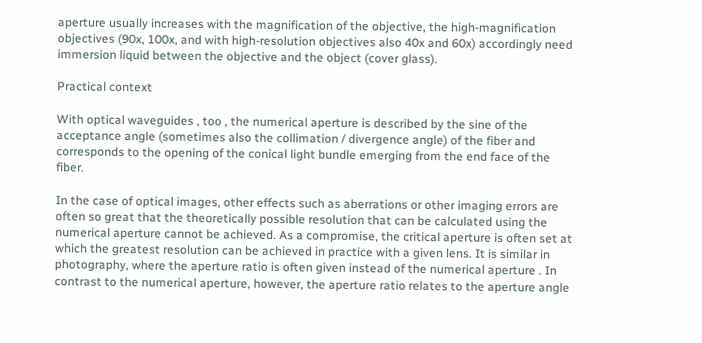aperture usually increases with the magnification of the objective, the high-magnification objectives (90x, 100x, and with high-resolution objectives also 40x and 60x) accordingly need immersion liquid between the objective and the object (cover glass).

Practical context

With optical waveguides , too , the numerical aperture is described by the sine of the acceptance angle (sometimes also the collimation / divergence angle) of the fiber and corresponds to the opening of the conical light bundle emerging from the end face of the fiber.

In the case of optical images, other effects such as aberrations or other imaging errors are often so great that the theoretically possible resolution that can be calculated using the numerical aperture cannot be achieved. As a compromise, the critical aperture is often set at which the greatest resolution can be achieved in practice with a given lens. It is similar in photography, where the aperture ratio is often given instead of the numerical aperture . In contrast to the numerical aperture, however, the aperture ratio relates to the aperture angle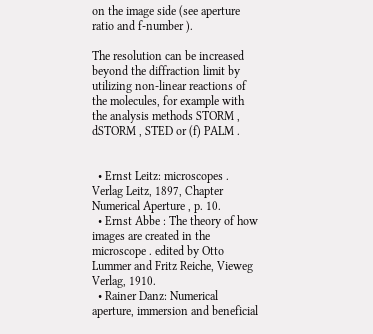on the image side (see aperture ratio and f-number ).

The resolution can be increased beyond the diffraction limit by utilizing non-linear reactions of the molecules, for example with the analysis methods STORM , dSTORM , STED or (f) PALM .


  • Ernst Leitz: microscopes . Verlag Leitz, 1897, Chapter Numerical Aperture , p. 10.
  • Ernst Abbe : The theory of how images are created in the microscope . edited by Otto Lummer and Fritz Reiche, Vieweg Verlag, 1910.
  • Rainer Danz: Numerical aperture, immersion and beneficial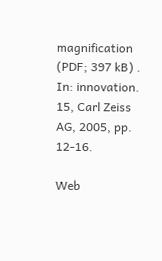magnification (PDF; 397 kB) . In: innovation. 15, Carl Zeiss AG, 2005, pp. 12-16.

Web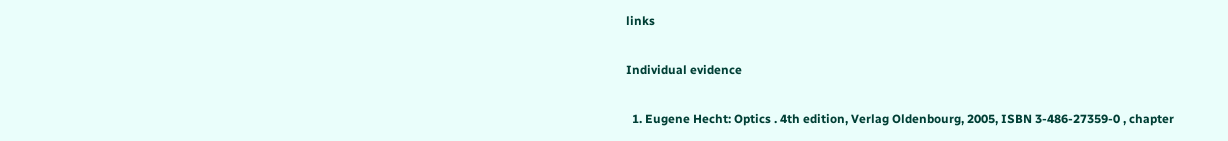links

Individual evidence

  1. Eugene Hecht: Optics . 4th edition, Verlag Oldenbourg, 2005, ISBN 3-486-27359-0 , chapter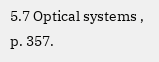5.7 Optical systems , p. 357.